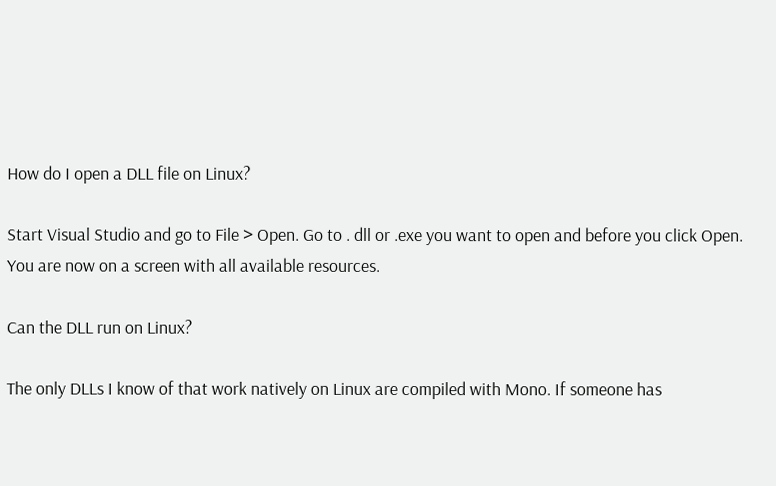How do I open a DLL file on Linux?

Start Visual Studio and go to File > Open. Go to . dll or .exe you want to open and before you click Open. You are now on a screen with all available resources.

Can the DLL run on Linux?

The only DLLs I know of that work natively on Linux are compiled with Mono. If someone has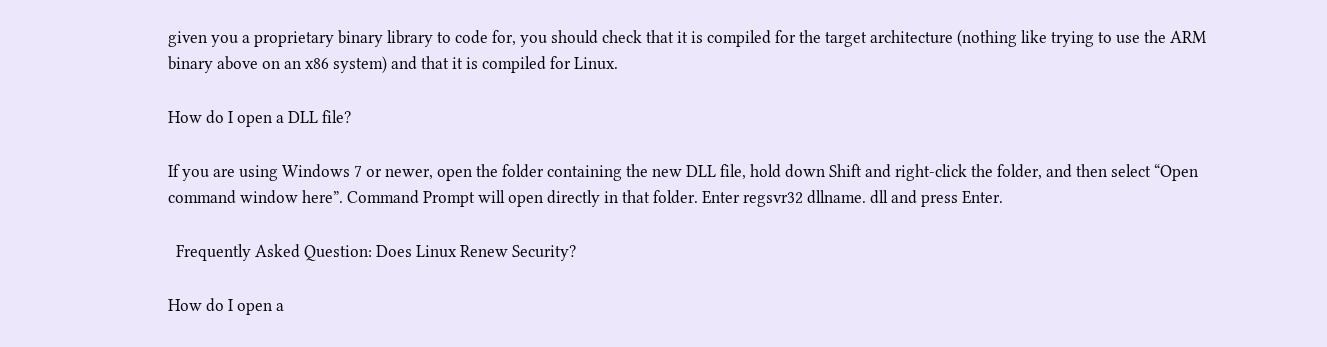given you a proprietary binary library to code for, you should check that it is compiled for the target architecture (nothing like trying to use the ARM binary above on an x86 system) and that it is compiled for Linux.

How do I open a DLL file?

If you are using Windows 7 or newer, open the folder containing the new DLL file, hold down Shift and right-click the folder, and then select “Open command window here”. Command Prompt will open directly in that folder. Enter regsvr32 dllname. dll and press Enter.

  Frequently Asked Question: Does Linux Renew Security?

How do I open a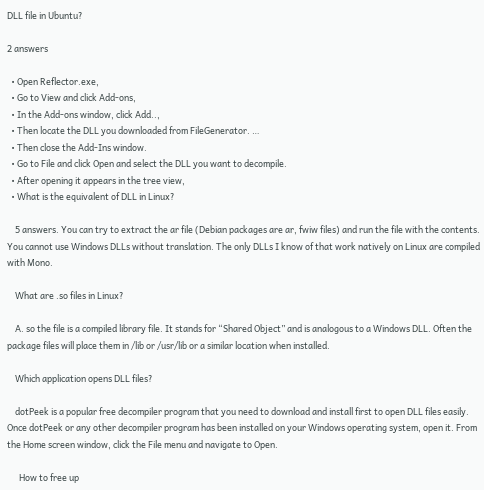DLL file in Ubuntu?

2 answers

  • Open Reflector.exe,
  • Go to View and click Add-ons,
  • In the Add-ons window, click Add..,
  • Then locate the DLL you downloaded from FileGenerator. …
  • Then close the Add-Ins window.
  • Go to File and click Open and select the DLL you want to decompile.
  • After opening it appears in the tree view,
  • What is the equivalent of DLL in Linux?

    5 answers. You can try to extract the ar file (Debian packages are ar, fwiw files) and run the file with the contents. You cannot use Windows DLLs without translation. The only DLLs I know of that work natively on Linux are compiled with Mono.

    What are .so files in Linux?

    A. so the file is a compiled library file. It stands for “Shared Object” and is analogous to a Windows DLL. Often the package files will place them in /lib or /usr/lib or a similar location when installed.

    Which application opens DLL files?

    dotPeek is a popular free decompiler program that you need to download and install first to open DLL files easily. Once dotPeek or any other decompiler program has been installed on your Windows operating system, open it. From the Home screen window, click the File menu and navigate to Open.

      How to free up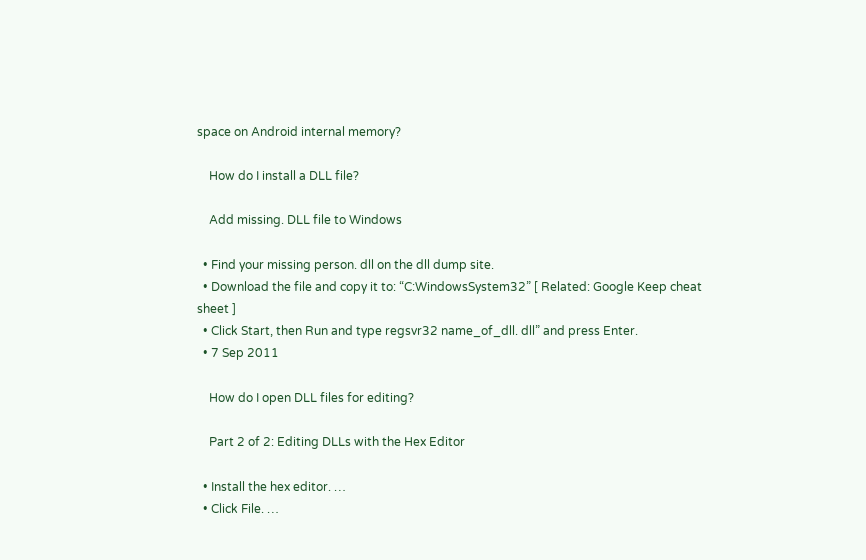space on Android internal memory?

    How do I install a DLL file?

    Add missing. DLL file to Windows

  • Find your missing person. dll on the dll dump site.
  • Download the file and copy it to: “C:WindowsSystem32” [ Related: Google Keep cheat sheet ]
  • Click Start, then Run and type regsvr32 name_of_dll. dll” and press Enter.
  • 7 Sep 2011

    How do I open DLL files for editing?

    Part 2 of 2: Editing DLLs with the Hex Editor

  • Install the hex editor. …
  • Click File. …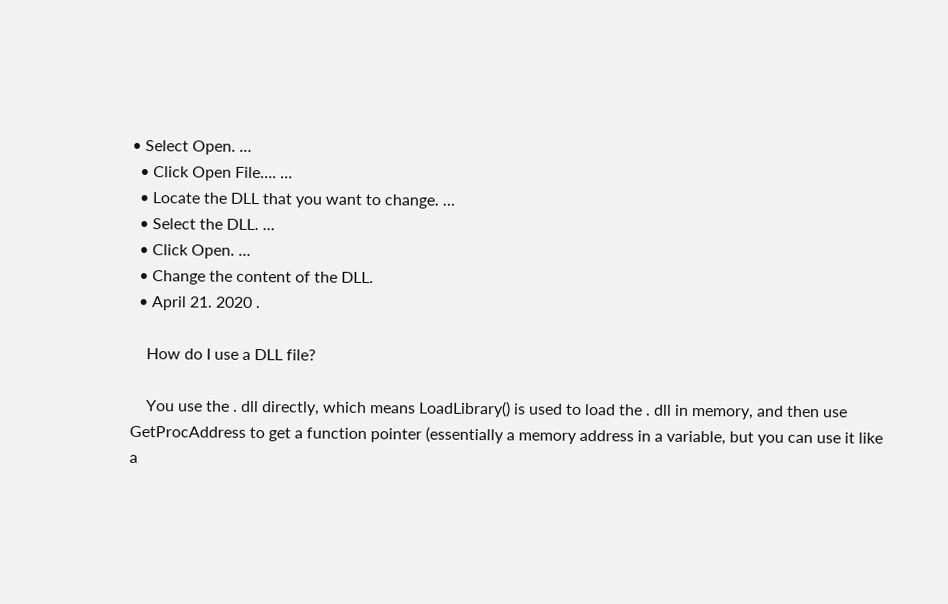• Select Open. …
  • Click Open File…. …
  • Locate the DLL that you want to change. …
  • Select the DLL. …
  • Click Open. …
  • Change the content of the DLL.
  • April 21. 2020 .

    How do I use a DLL file?

    You use the . dll directly, which means LoadLibrary() is used to load the . dll in memory, and then use GetProcAddress to get a function pointer (essentially a memory address in a variable, but you can use it like a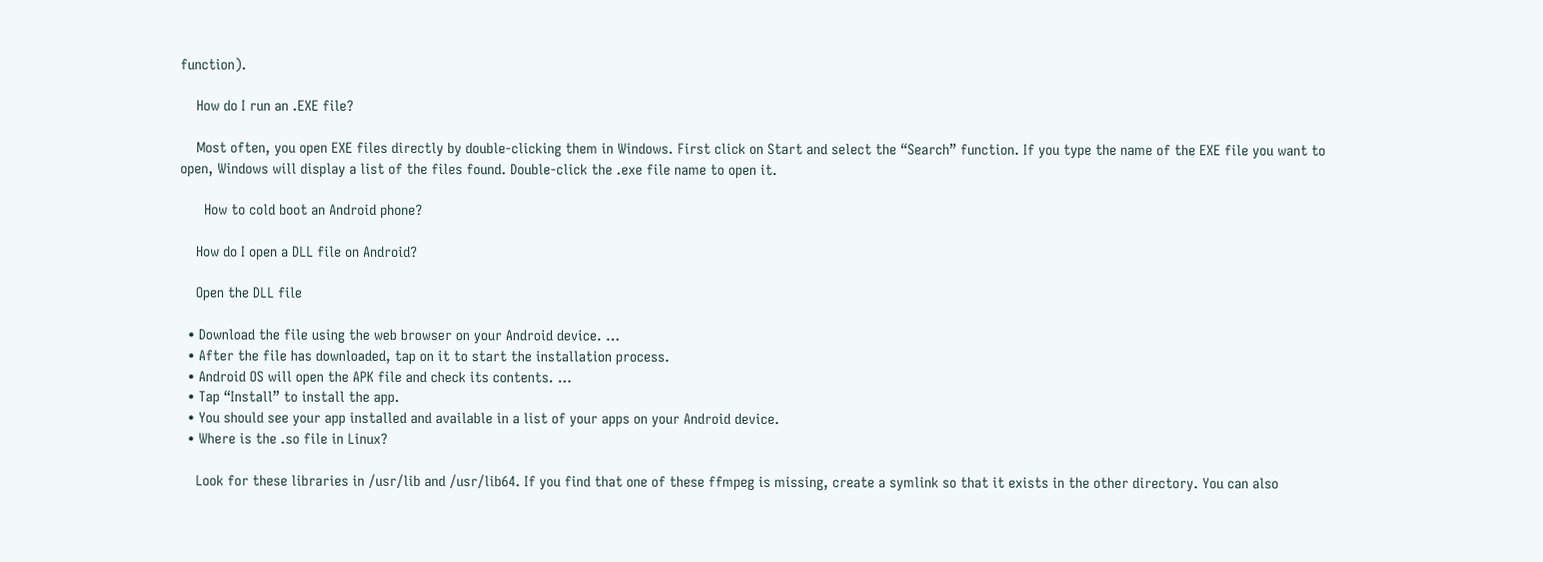function).

    How do I run an .EXE file?

    Most often, you open EXE files directly by double-clicking them in Windows. First click on Start and select the “Search” function. If you type the name of the EXE file you want to open, Windows will display a list of the files found. Double-click the .exe file name to open it.

      How to cold boot an Android phone?

    How do I open a DLL file on Android?

    Open the DLL file

  • Download the file using the web browser on your Android device. …
  • After the file has downloaded, tap on it to start the installation process.
  • Android OS will open the APK file and check its contents. …
  • Tap “Install” to install the app.
  • You should see your app installed and available in a list of your apps on your Android device.
  • Where is the .so file in Linux?

    Look for these libraries in /usr/lib and /usr/lib64. If you find that one of these ffmpeg is missing, create a symlink so that it exists in the other directory. You can also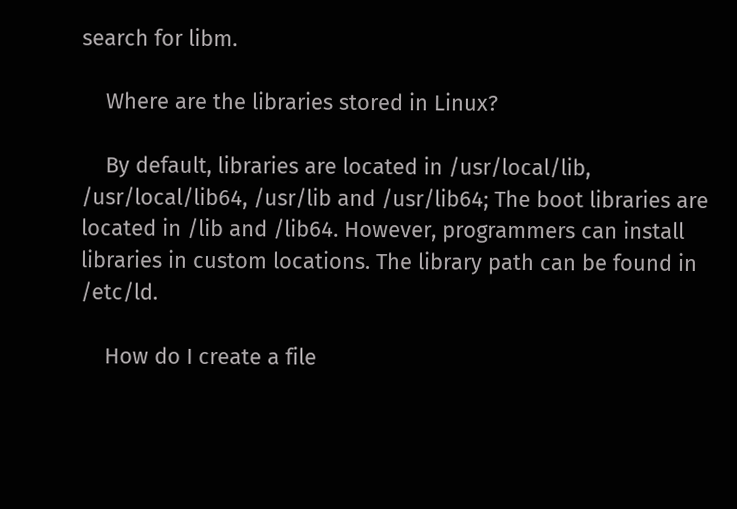search for libm.

    Where are the libraries stored in Linux?

    By default, libraries are located in /usr/local/lib, /usr/local/lib64, /usr/lib and /usr/lib64; The boot libraries are located in /lib and /lib64. However, programmers can install libraries in custom locations. The library path can be found in /etc/ld.

    How do I create a file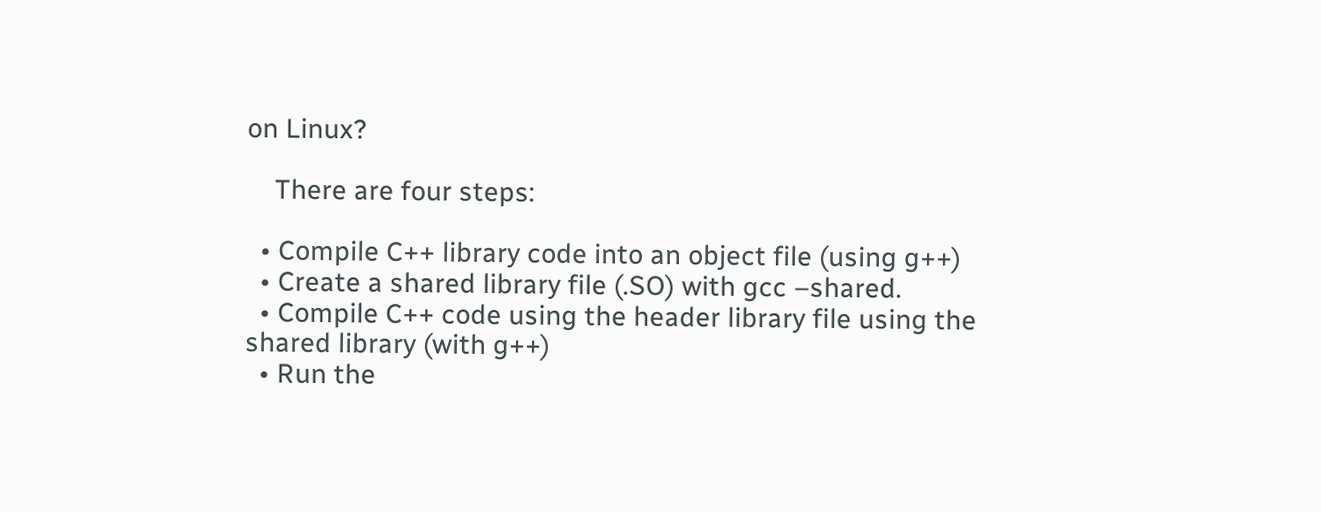on Linux?

    There are four steps:

  • Compile C++ library code into an object file (using g++)
  • Create a shared library file (.SO) with gcc –shared.
  • Compile C++ code using the header library file using the shared library (with g++)
  • Run the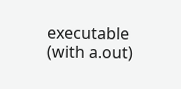executable (with a.out)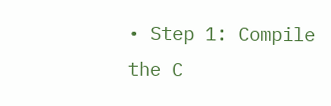• Step 1: Compile the C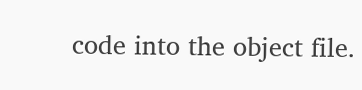code into the object file.